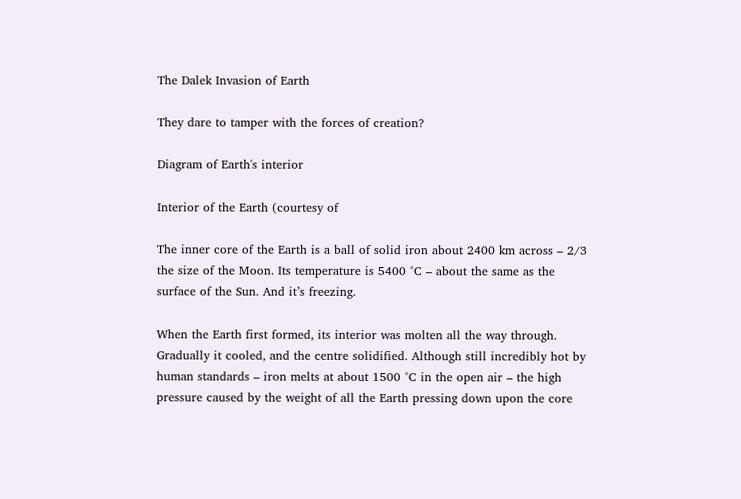The Dalek Invasion of Earth

They dare to tamper with the forces of creation?

Diagram of Earth's interior

Interior of the Earth (courtesy of

The inner core of the Earth is a ball of solid iron about 2400 km across – 2/3 the size of the Moon. Its temperature is 5400 °C – about the same as the surface of the Sun. And it’s freezing.

When the Earth first formed, its interior was molten all the way through. Gradually it cooled, and the centre solidified. Although still incredibly hot by human standards – iron melts at about 1500 °C in the open air – the high pressure caused by the weight of all the Earth pressing down upon the core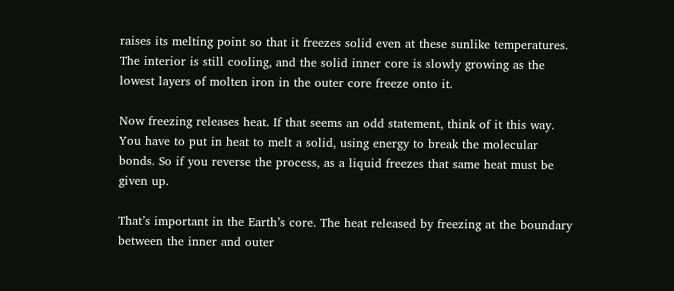raises its melting point so that it freezes solid even at these sunlike temperatures. The interior is still cooling, and the solid inner core is slowly growing as the lowest layers of molten iron in the outer core freeze onto it.

Now freezing releases heat. If that seems an odd statement, think of it this way. You have to put in heat to melt a solid, using energy to break the molecular bonds. So if you reverse the process, as a liquid freezes that same heat must be given up.

That’s important in the Earth’s core. The heat released by freezing at the boundary between the inner and outer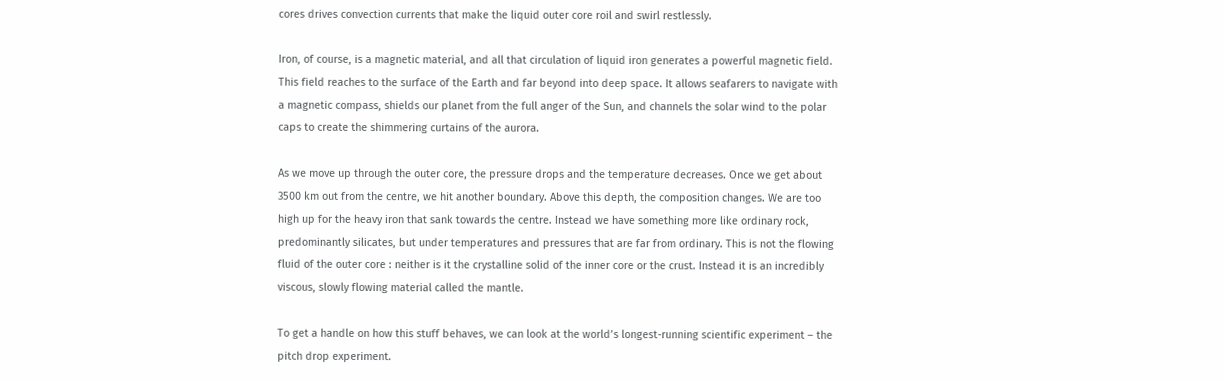cores drives convection currents that make the liquid outer core roil and swirl restlessly.

Iron, of course, is a magnetic material, and all that circulation of liquid iron generates a powerful magnetic field. This field reaches to the surface of the Earth and far beyond into deep space. It allows seafarers to navigate with a magnetic compass, shields our planet from the full anger of the Sun, and channels the solar wind to the polar caps to create the shimmering curtains of the aurora.

As we move up through the outer core, the pressure drops and the temperature decreases. Once we get about 3500 km out from the centre, we hit another boundary. Above this depth, the composition changes. We are too high up for the heavy iron that sank towards the centre. Instead we have something more like ordinary rock, predominantly silicates, but under temperatures and pressures that are far from ordinary. This is not the flowing fluid of the outer core : neither is it the crystalline solid of the inner core or the crust. Instead it is an incredibly viscous, slowly flowing material called the mantle.

To get a handle on how this stuff behaves, we can look at the world’s longest-running scientific experiment – the pitch drop experiment.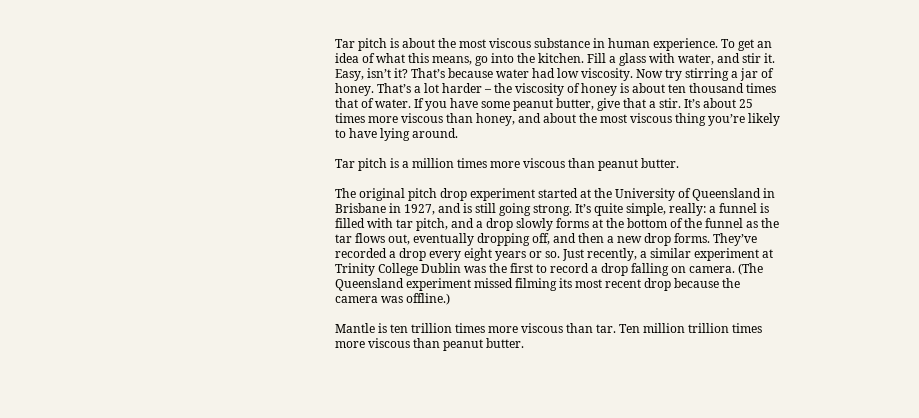Tar pitch is about the most viscous substance in human experience. To get an idea of what this means, go into the kitchen. Fill a glass with water, and stir it. Easy, isn’t it? That’s because water had low viscosity. Now try stirring a jar of honey. That’s a lot harder – the viscosity of honey is about ten thousand times that of water. If you have some peanut butter, give that a stir. It’s about 25 times more viscous than honey, and about the most viscous thing you’re likely to have lying around.

Tar pitch is a million times more viscous than peanut butter.

The original pitch drop experiment started at the University of Queensland in Brisbane in 1927, and is still going strong. It’s quite simple, really: a funnel is filled with tar pitch, and a drop slowly forms at the bottom of the funnel as the tar flows out, eventually dropping off, and then a new drop forms. They’ve recorded a drop every eight years or so. Just recently, a similar experiment at Trinity College Dublin was the first to record a drop falling on camera. (The Queensland experiment missed filming its most recent drop because the camera was offline.)

Mantle is ten trillion times more viscous than tar. Ten million trillion times more viscous than peanut butter.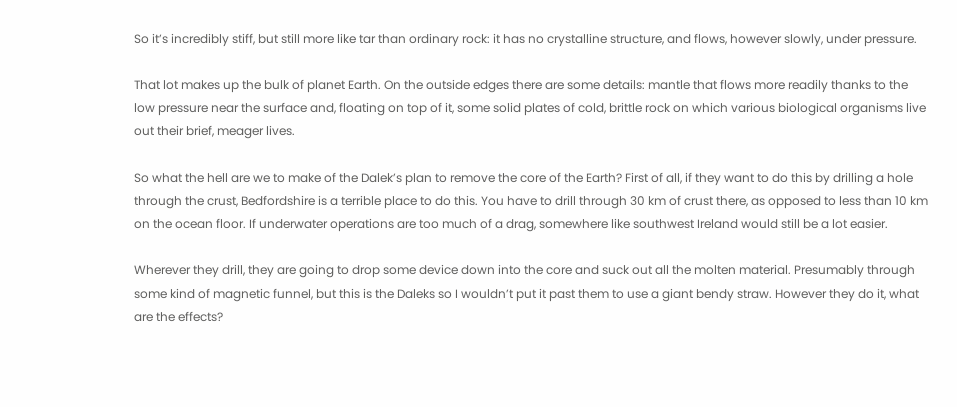So it’s incredibly stiff, but still more like tar than ordinary rock: it has no crystalline structure, and flows, however slowly, under pressure.

That lot makes up the bulk of planet Earth. On the outside edges there are some details: mantle that flows more readily thanks to the low pressure near the surface and, floating on top of it, some solid plates of cold, brittle rock on which various biological organisms live out their brief, meager lives.

So what the hell are we to make of the Dalek’s plan to remove the core of the Earth? First of all, if they want to do this by drilling a hole through the crust, Bedfordshire is a terrible place to do this. You have to drill through 30 km of crust there, as opposed to less than 10 km on the ocean floor. If underwater operations are too much of a drag, somewhere like southwest Ireland would still be a lot easier.

Wherever they drill, they are going to drop some device down into the core and suck out all the molten material. Presumably through some kind of magnetic funnel, but this is the Daleks so I wouldn’t put it past them to use a giant bendy straw. However they do it, what are the effects?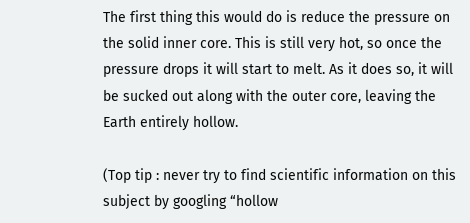The first thing this would do is reduce the pressure on the solid inner core. This is still very hot, so once the pressure drops it will start to melt. As it does so, it will be sucked out along with the outer core, leaving the Earth entirely hollow.

(Top tip : never try to find scientific information on this subject by googling “hollow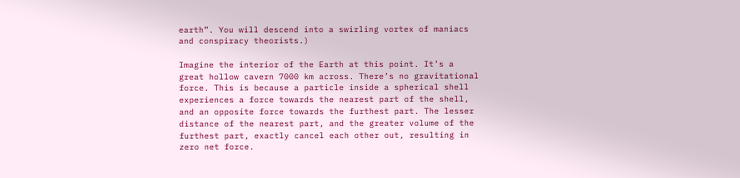earth”. You will descend into a swirling vortex of maniacs and conspiracy theorists.)

Imagine the interior of the Earth at this point. It’s a great hollow cavern 7000 km across. There’s no gravitational force. This is because a particle inside a spherical shell experiences a force towards the nearest part of the shell, and an opposite force towards the furthest part. The lesser distance of the nearest part, and the greater volume of the furthest part, exactly cancel each other out, resulting in zero net force.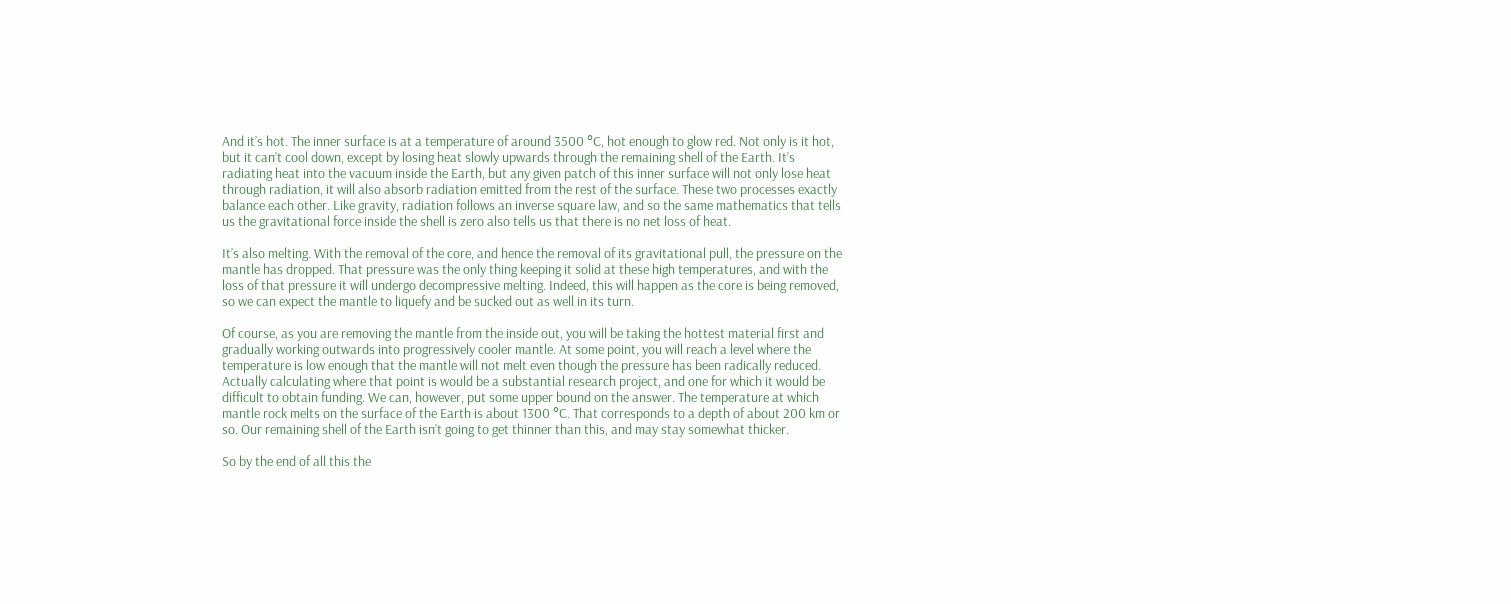And it’s hot. The inner surface is at a temperature of around 3500 °C, hot enough to glow red. Not only is it hot, but it can’t cool down, except by losing heat slowly upwards through the remaining shell of the Earth. It’s radiating heat into the vacuum inside the Earth, but any given patch of this inner surface will not only lose heat through radiation, it will also absorb radiation emitted from the rest of the surface. These two processes exactly balance each other. Like gravity, radiation follows an inverse square law, and so the same mathematics that tells us the gravitational force inside the shell is zero also tells us that there is no net loss of heat.

It’s also melting. With the removal of the core, and hence the removal of its gravitational pull, the pressure on the mantle has dropped. That pressure was the only thing keeping it solid at these high temperatures, and with the loss of that pressure it will undergo decompressive melting. Indeed, this will happen as the core is being removed, so we can expect the mantle to liquefy and be sucked out as well in its turn.

Of course, as you are removing the mantle from the inside out, you will be taking the hottest material first and gradually working outwards into progressively cooler mantle. At some point, you will reach a level where the temperature is low enough that the mantle will not melt even though the pressure has been radically reduced. Actually calculating where that point is would be a substantial research project, and one for which it would be difficult to obtain funding. We can, however, put some upper bound on the answer. The temperature at which mantle rock melts on the surface of the Earth is about 1300 °C. That corresponds to a depth of about 200 km or so. Our remaining shell of the Earth isn’t going to get thinner than this, and may stay somewhat thicker.

So by the end of all this the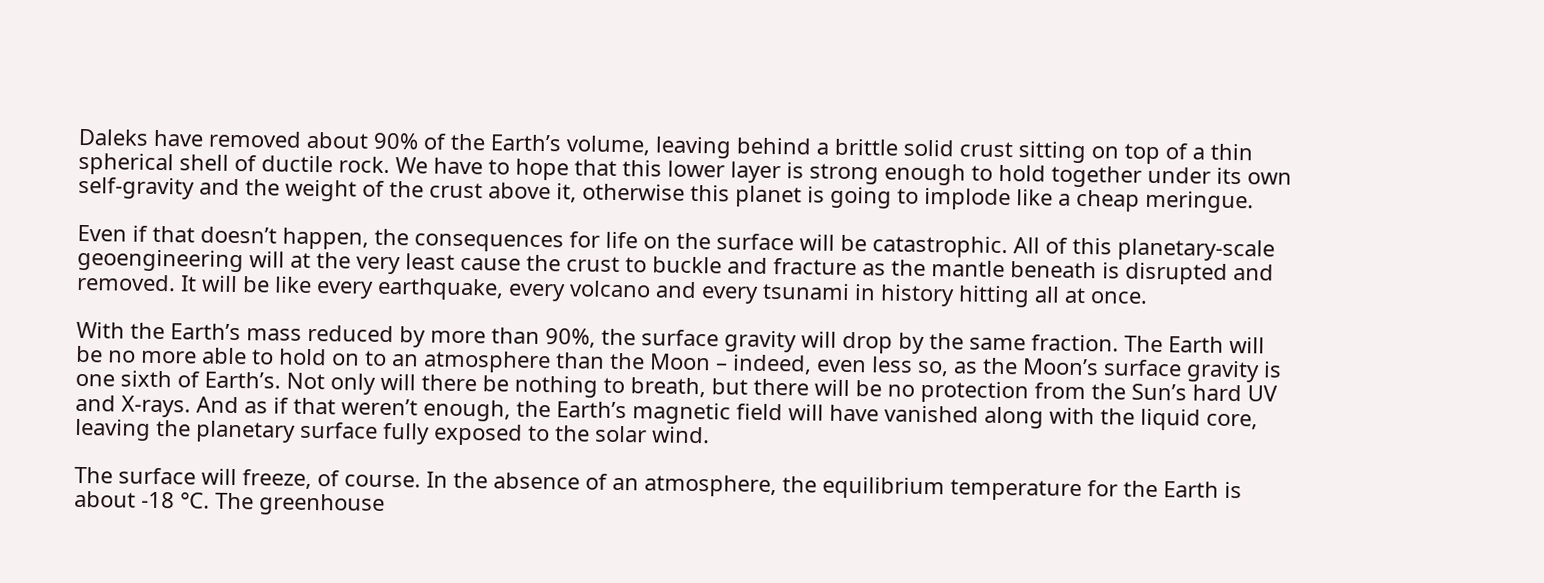Daleks have removed about 90% of the Earth’s volume, leaving behind a brittle solid crust sitting on top of a thin spherical shell of ductile rock. We have to hope that this lower layer is strong enough to hold together under its own self-gravity and the weight of the crust above it, otherwise this planet is going to implode like a cheap meringue.

Even if that doesn’t happen, the consequences for life on the surface will be catastrophic. All of this planetary-scale geoengineering will at the very least cause the crust to buckle and fracture as the mantle beneath is disrupted and removed. It will be like every earthquake, every volcano and every tsunami in history hitting all at once.

With the Earth’s mass reduced by more than 90%, the surface gravity will drop by the same fraction. The Earth will be no more able to hold on to an atmosphere than the Moon – indeed, even less so, as the Moon’s surface gravity is one sixth of Earth’s. Not only will there be nothing to breath, but there will be no protection from the Sun’s hard UV and X-rays. And as if that weren’t enough, the Earth’s magnetic field will have vanished along with the liquid core, leaving the planetary surface fully exposed to the solar wind.

The surface will freeze, of course. In the absence of an atmosphere, the equilibrium temperature for the Earth is about -18 °C. The greenhouse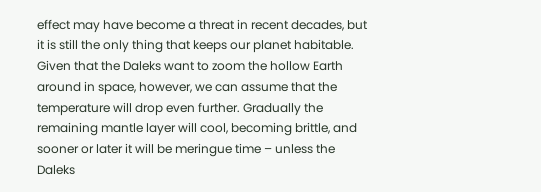effect may have become a threat in recent decades, but it is still the only thing that keeps our planet habitable. Given that the Daleks want to zoom the hollow Earth around in space, however, we can assume that the temperature will drop even further. Gradually the remaining mantle layer will cool, becoming brittle, and sooner or later it will be meringue time – unless the Daleks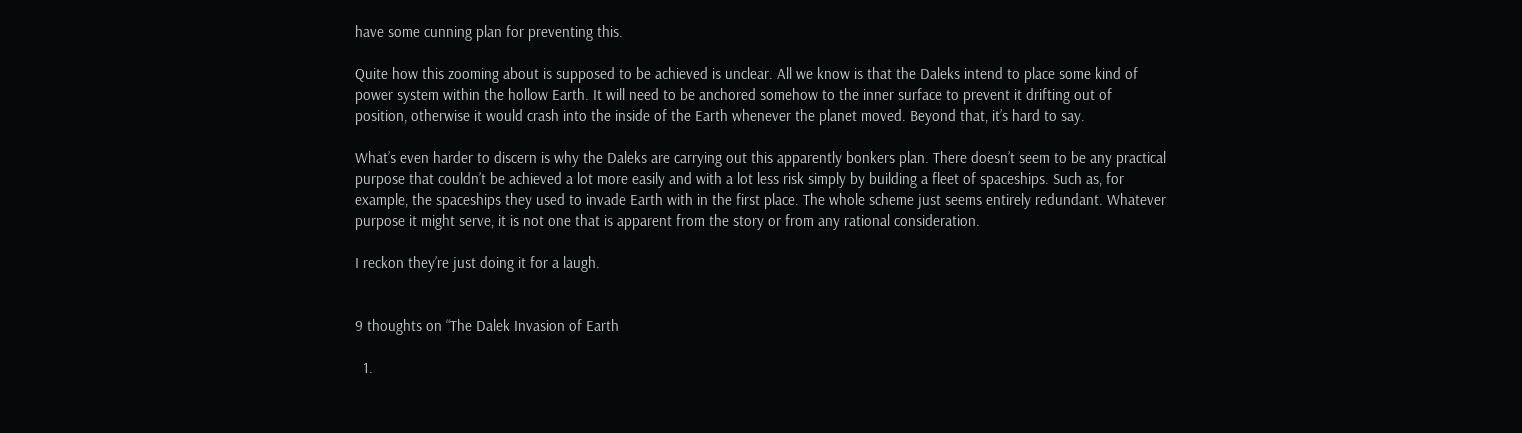have some cunning plan for preventing this.

Quite how this zooming about is supposed to be achieved is unclear. All we know is that the Daleks intend to place some kind of power system within the hollow Earth. It will need to be anchored somehow to the inner surface to prevent it drifting out of position, otherwise it would crash into the inside of the Earth whenever the planet moved. Beyond that, it’s hard to say.

What’s even harder to discern is why the Daleks are carrying out this apparently bonkers plan. There doesn’t seem to be any practical purpose that couldn’t be achieved a lot more easily and with a lot less risk simply by building a fleet of spaceships. Such as, for example, the spaceships they used to invade Earth with in the first place. The whole scheme just seems entirely redundant. Whatever purpose it might serve, it is not one that is apparent from the story or from any rational consideration.

I reckon they’re just doing it for a laugh.


9 thoughts on “The Dalek Invasion of Earth

  1.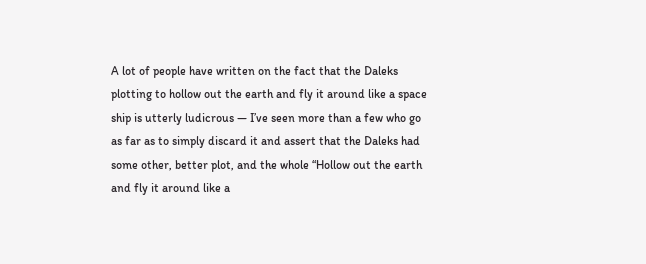A lot of people have written on the fact that the Daleks plotting to hollow out the earth and fly it around like a space ship is utterly ludicrous — I’ve seen more than a few who go as far as to simply discard it and assert that the Daleks had some other, better plot, and the whole “Hollow out the earth and fly it around like a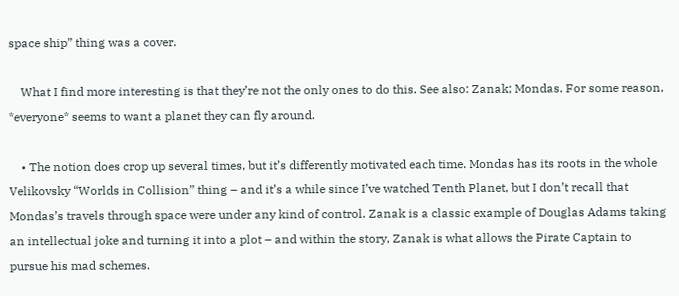space ship” thing was a cover.

    What I find more interesting is that they’re not the only ones to do this. See also: Zanak; Mondas. For some reason, *everyone* seems to want a planet they can fly around.

    • The notion does crop up several times, but it’s differently motivated each time. Mondas has its roots in the whole Velikovsky “Worlds in Collision” thing – and it’s a while since I’ve watched Tenth Planet, but I don’t recall that Mondas’s travels through space were under any kind of control. Zanak is a classic example of Douglas Adams taking an intellectual joke and turning it into a plot – and within the story, Zanak is what allows the Pirate Captain to pursue his mad schemes.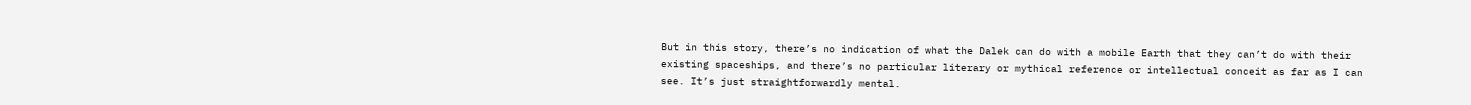But in this story, there’s no indication of what the Dalek can do with a mobile Earth that they can’t do with their existing spaceships, and there’s no particular literary or mythical reference or intellectual conceit as far as I can see. It’s just straightforwardly mental.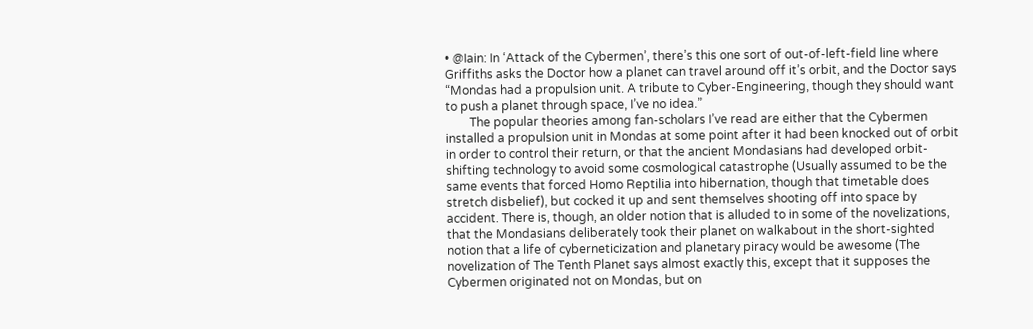• @Iain: In ‘Attack of the Cybermen’, there’s this one sort of out-of-left-field line where Griffiths asks the Doctor how a planet can travel around off it’s orbit, and the Doctor says “Mondas had a propulsion unit. A tribute to Cyber-Engineering, though they should want to push a planet through space, I’ve no idea.”
        The popular theories among fan-scholars I’ve read are either that the Cybermen installed a propulsion unit in Mondas at some point after it had been knocked out of orbit in order to control their return, or that the ancient Mondasians had developed orbit-shifting technology to avoid some cosmological catastrophe (Usually assumed to be the same events that forced Homo Reptilia into hibernation, though that timetable does stretch disbelief), but cocked it up and sent themselves shooting off into space by accident. There is, though, an older notion that is alluded to in some of the novelizations, that the Mondasians deliberately took their planet on walkabout in the short-sighted notion that a life of cyberneticization and planetary piracy would be awesome (The novelization of The Tenth Planet says almost exactly this, except that it supposes the Cybermen originated not on Mondas, but on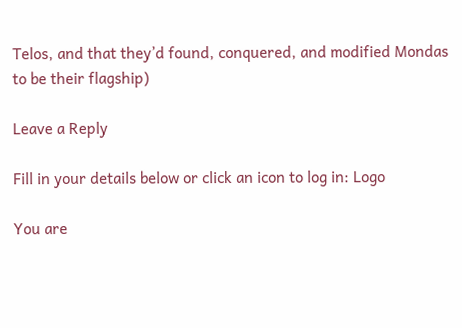Telos, and that they’d found, conquered, and modified Mondas to be their flagship)

Leave a Reply

Fill in your details below or click an icon to log in: Logo

You are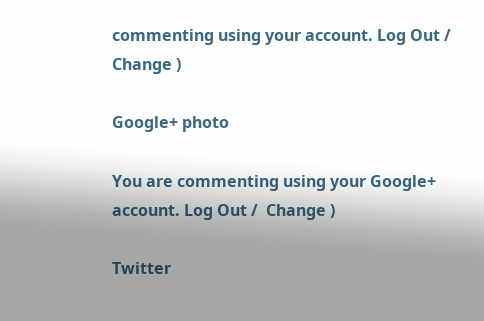commenting using your account. Log Out /  Change )

Google+ photo

You are commenting using your Google+ account. Log Out /  Change )

Twitter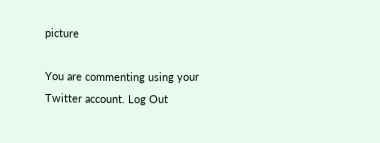picture

You are commenting using your Twitter account. Log Out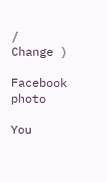/  Change )

Facebook photo

You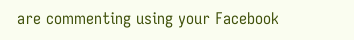are commenting using your Facebook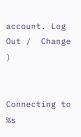account. Log Out /  Change )


Connecting to %s